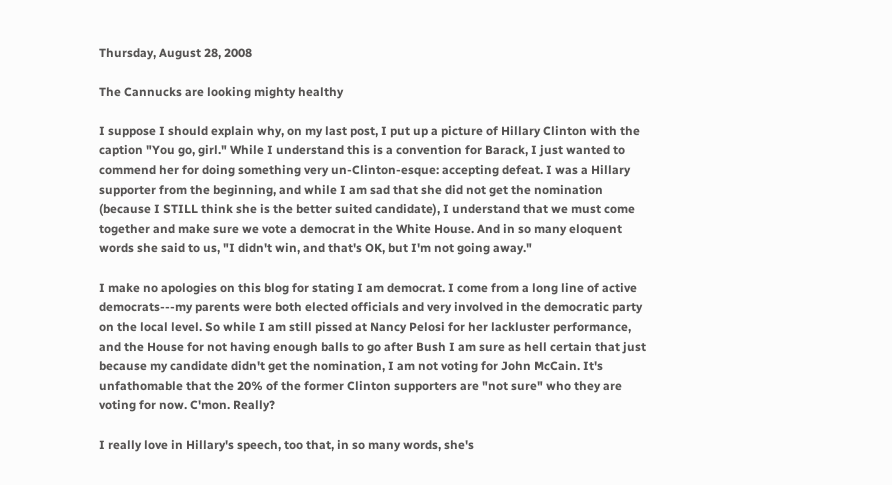Thursday, August 28, 2008

The Cannucks are looking mighty healthy

I suppose I should explain why, on my last post, I put up a picture of Hillary Clinton with the caption "You go, girl." While I understand this is a convention for Barack, I just wanted to commend her for doing something very un-Clinton-esque: accepting defeat. I was a Hillary supporter from the beginning, and while I am sad that she did not get the nomination (because I STILL think she is the better suited candidate), I understand that we must come together and make sure we vote a democrat in the White House. And in so many eloquent words she said to us, "I didn't win, and that's OK, but I'm not going away."

I make no apologies on this blog for stating I am democrat. I come from a long line of active democrats---my parents were both elected officials and very involved in the democratic party on the local level. So while I am still pissed at Nancy Pelosi for her lackluster performance, and the House for not having enough balls to go after Bush I am sure as hell certain that just because my candidate didn't get the nomination, I am not voting for John McCain. It's unfathomable that the 20% of the former Clinton supporters are "not sure" who they are voting for now. C'mon. Really?

I really love in Hillary's speech, too that, in so many words, she's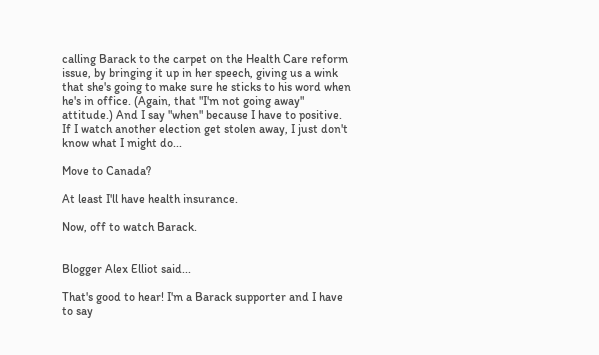calling Barack to the carpet on the Health Care reform issue, by bringing it up in her speech, giving us a wink that she's going to make sure he sticks to his word when he's in office. (Again, that "I'm not going away" attitude.) And I say "when" because I have to positive. If I watch another election get stolen away, I just don't know what I might do...

Move to Canada?

At least I'll have health insurance.

Now, off to watch Barack.


Blogger Alex Elliot said...

That's good to hear! I'm a Barack supporter and I have to say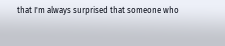that I'm always surprised that someone who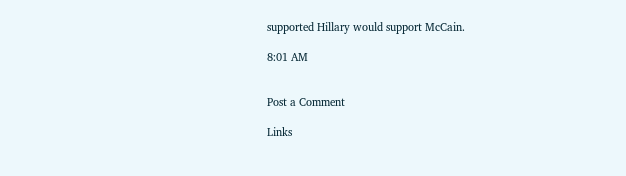supported Hillary would support McCain.

8:01 AM


Post a Comment

Links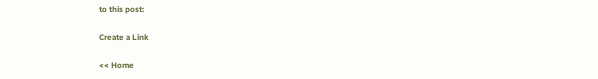to this post:

Create a Link

<< Home